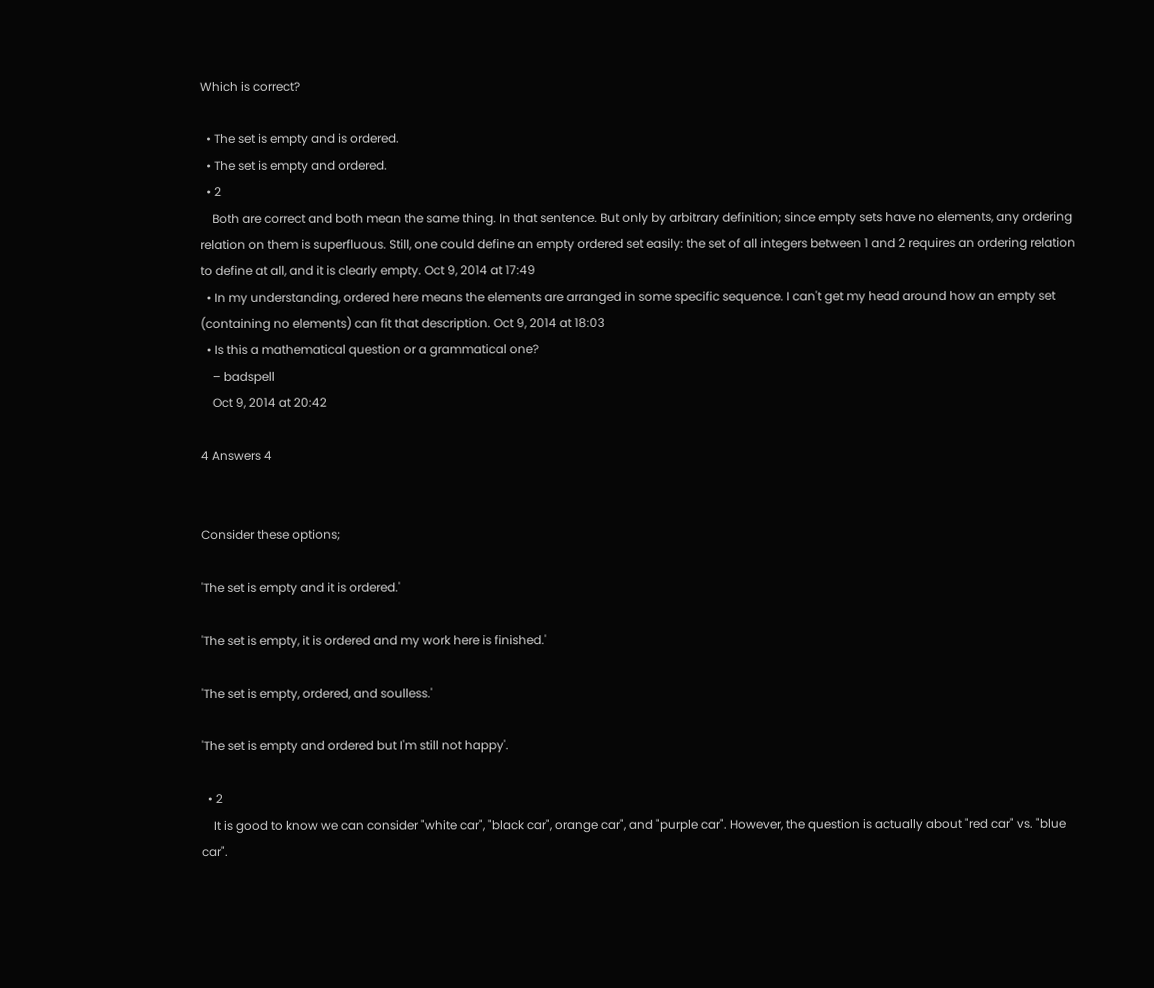Which is correct?

  • The set is empty and is ordered.
  • The set is empty and ordered.
  • 2
    Both are correct and both mean the same thing. In that sentence. But only by arbitrary definition; since empty sets have no elements, any ordering relation on them is superfluous. Still, one could define an empty ordered set easily: the set of all integers between 1 and 2 requires an ordering relation to define at all, and it is clearly empty. Oct 9, 2014 at 17:49
  • In my understanding, ordered here means the elements are arranged in some specific sequence. I can't get my head around how an empty set (containing no elements) can fit that description. Oct 9, 2014 at 18:03
  • Is this a mathematical question or a grammatical one?
    – badspell
    Oct 9, 2014 at 20:42

4 Answers 4


Consider these options;

'The set is empty and it is ordered.'

'The set is empty, it is ordered and my work here is finished.'

'The set is empty, ordered, and soulless.'

'The set is empty and ordered but I'm still not happy'.

  • 2
    It is good to know we can consider "white car", "black car", orange car", and "purple car". However, the question is actually about "red car" vs. "blue car".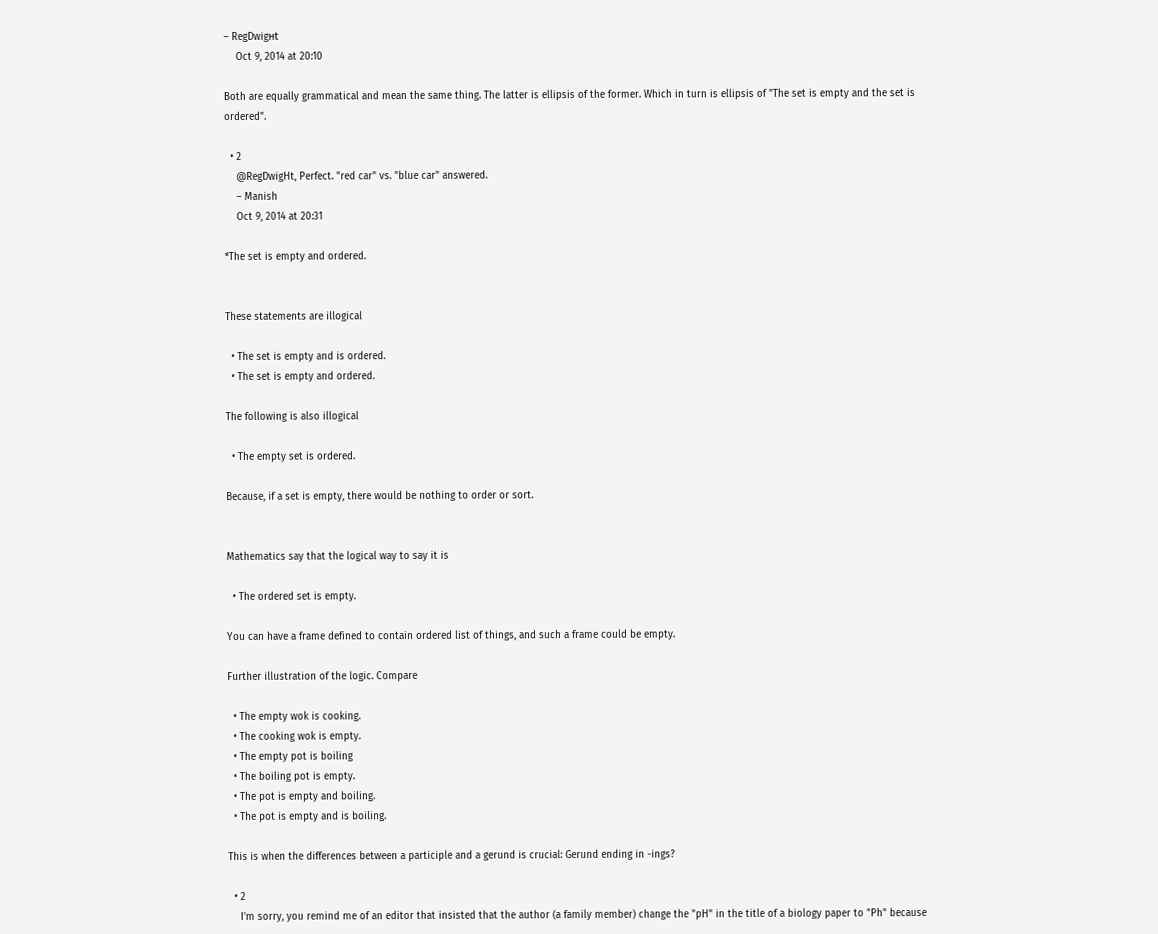– RegDwigнt
    Oct 9, 2014 at 20:10

Both are equally grammatical and mean the same thing. The latter is ellipsis of the former. Which in turn is ellipsis of "The set is empty and the set is ordered".

  • 2
    @RegDwigHt, Perfect. "red car" vs. "blue car" answered.
    – Manish
    Oct 9, 2014 at 20:31

*The set is empty and ordered.


These statements are illogical

  • The set is empty and is ordered.
  • The set is empty and ordered.

The following is also illogical

  • The empty set is ordered.

Because, if a set is empty, there would be nothing to order or sort.


Mathematics say that the logical way to say it is

  • The ordered set is empty.

You can have a frame defined to contain ordered list of things, and such a frame could be empty.

Further illustration of the logic. Compare

  • The empty wok is cooking.
  • The cooking wok is empty.
  • The empty pot is boiling
  • The boiling pot is empty.
  • The pot is empty and boiling.
  • The pot is empty and is boiling.

This is when the differences between a participle and a gerund is crucial: Gerund ending in -ings?

  • 2
    I'm sorry, you remind me of an editor that insisted that the author (a family member) change the "pH" in the title of a biology paper to "Ph" because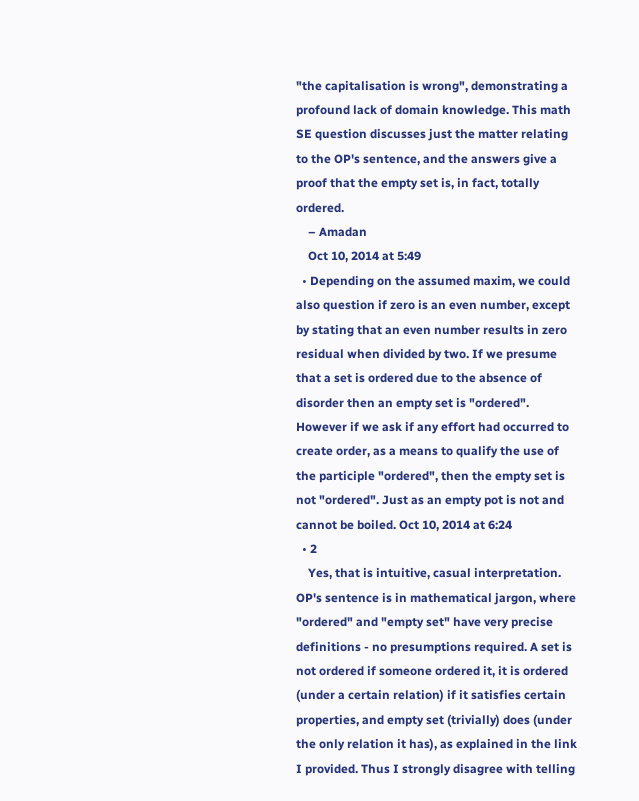"the capitalisation is wrong", demonstrating a profound lack of domain knowledge. This math SE question discusses just the matter relating to the OP's sentence, and the answers give a proof that the empty set is, in fact, totally ordered.
    – Amadan
    Oct 10, 2014 at 5:49
  • Depending on the assumed maxim, we could also question if zero is an even number, except by stating that an even number results in zero residual when divided by two. If we presume that a set is ordered due to the absence of disorder then an empty set is "ordered". However if we ask if any effort had occurred to create order, as a means to qualify the use of the participle "ordered", then the empty set is not "ordered". Just as an empty pot is not and cannot be boiled. Oct 10, 2014 at 6:24
  • 2
    Yes, that is intuitive, casual interpretation. OP's sentence is in mathematical jargon, where "ordered" and "empty set" have very precise definitions - no presumptions required. A set is not ordered if someone ordered it, it is ordered (under a certain relation) if it satisfies certain properties, and empty set (trivially) does (under the only relation it has), as explained in the link I provided. Thus I strongly disagree with telling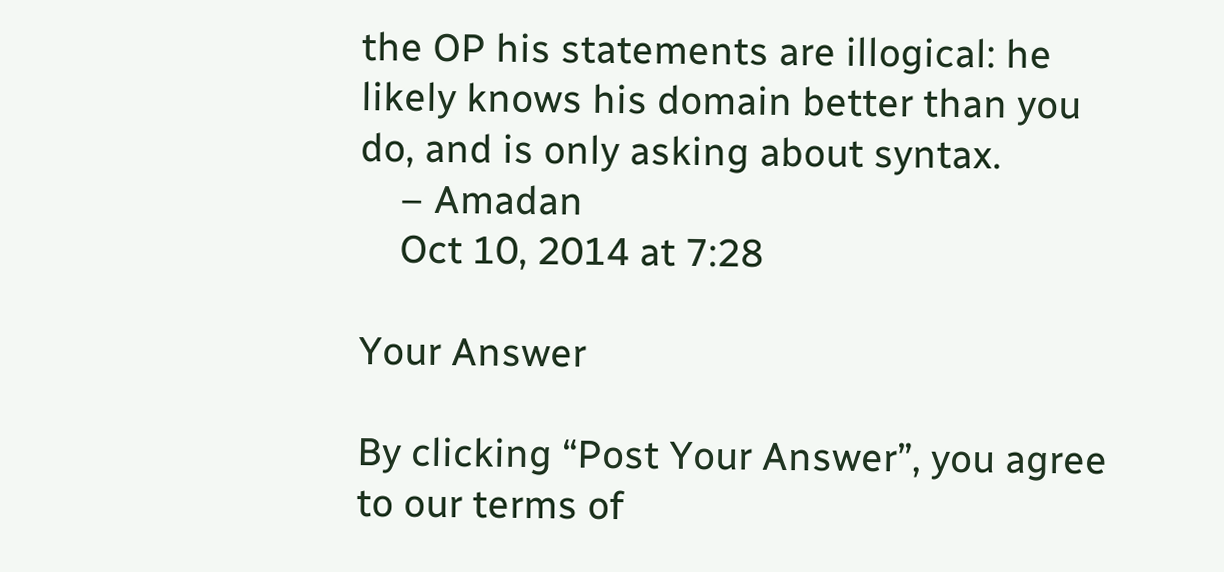the OP his statements are illogical: he likely knows his domain better than you do, and is only asking about syntax.
    – Amadan
    Oct 10, 2014 at 7:28

Your Answer

By clicking “Post Your Answer”, you agree to our terms of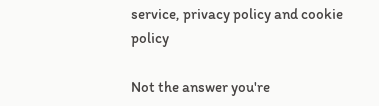service, privacy policy and cookie policy

Not the answer you're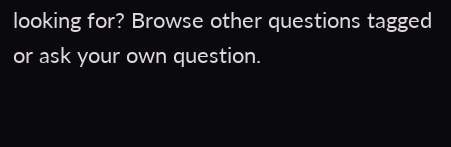looking for? Browse other questions tagged or ask your own question.